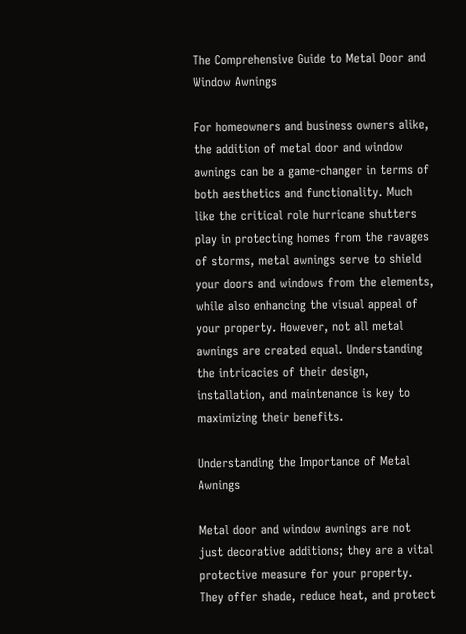The Comprehensive Guide to Metal Door and Window Awnings

For homeowners and business owners alike, the addition of metal door and window awnings can be a game-changer in terms of both aesthetics and functionality. Much like the critical role hurricane shutters play in protecting homes from the ravages of storms, metal awnings serve to shield your doors and windows from the elements, while also enhancing the visual appeal of your property. However, not all metal awnings are created equal. Understanding the intricacies of their design, installation, and maintenance is key to maximizing their benefits.

Understanding the Importance of Metal Awnings

Metal door and window awnings are not just decorative additions; they are a vital protective measure for your property. They offer shade, reduce heat, and protect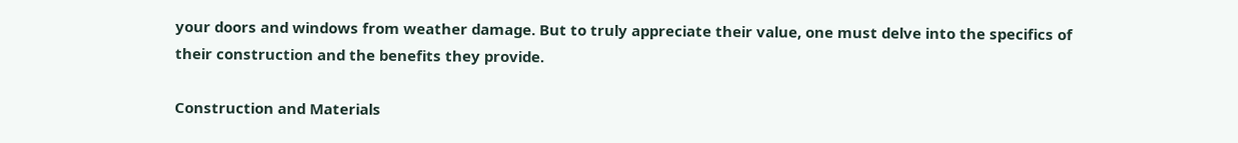your doors and windows from weather damage. But to truly appreciate their value, one must delve into the specifics of their construction and the benefits they provide.

Construction and Materials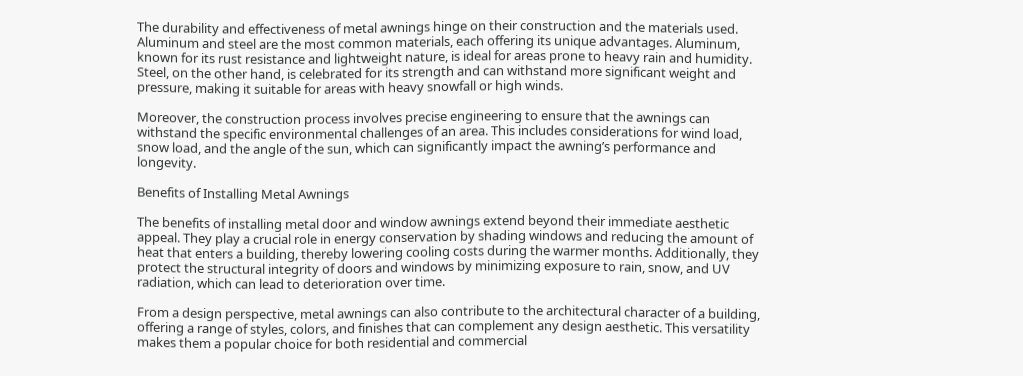The durability and effectiveness of metal awnings hinge on their construction and the materials used. Aluminum and steel are the most common materials, each offering its unique advantages. Aluminum, known for its rust resistance and lightweight nature, is ideal for areas prone to heavy rain and humidity. Steel, on the other hand, is celebrated for its strength and can withstand more significant weight and pressure, making it suitable for areas with heavy snowfall or high winds.

Moreover, the construction process involves precise engineering to ensure that the awnings can withstand the specific environmental challenges of an area. This includes considerations for wind load, snow load, and the angle of the sun, which can significantly impact the awning’s performance and longevity.

Benefits of Installing Metal Awnings

The benefits of installing metal door and window awnings extend beyond their immediate aesthetic appeal. They play a crucial role in energy conservation by shading windows and reducing the amount of heat that enters a building, thereby lowering cooling costs during the warmer months. Additionally, they protect the structural integrity of doors and windows by minimizing exposure to rain, snow, and UV radiation, which can lead to deterioration over time.

From a design perspective, metal awnings can also contribute to the architectural character of a building, offering a range of styles, colors, and finishes that can complement any design aesthetic. This versatility makes them a popular choice for both residential and commercial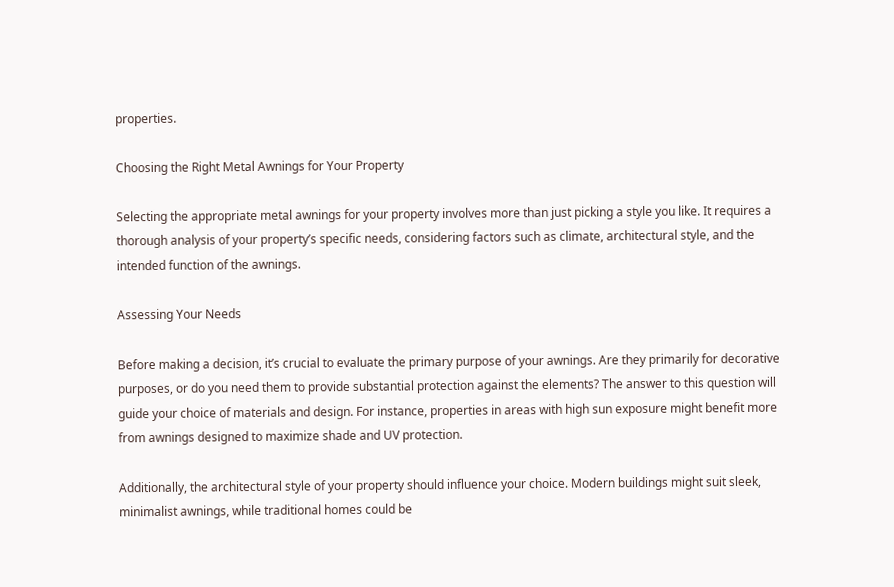properties.

Choosing the Right Metal Awnings for Your Property

Selecting the appropriate metal awnings for your property involves more than just picking a style you like. It requires a thorough analysis of your property’s specific needs, considering factors such as climate, architectural style, and the intended function of the awnings.

Assessing Your Needs

Before making a decision, it’s crucial to evaluate the primary purpose of your awnings. Are they primarily for decorative purposes, or do you need them to provide substantial protection against the elements? The answer to this question will guide your choice of materials and design. For instance, properties in areas with high sun exposure might benefit more from awnings designed to maximize shade and UV protection.

Additionally, the architectural style of your property should influence your choice. Modern buildings might suit sleek, minimalist awnings, while traditional homes could be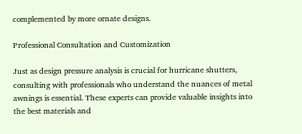complemented by more ornate designs.

Professional Consultation and Customization

Just as design pressure analysis is crucial for hurricane shutters, consulting with professionals who understand the nuances of metal awnings is essential. These experts can provide valuable insights into the best materials and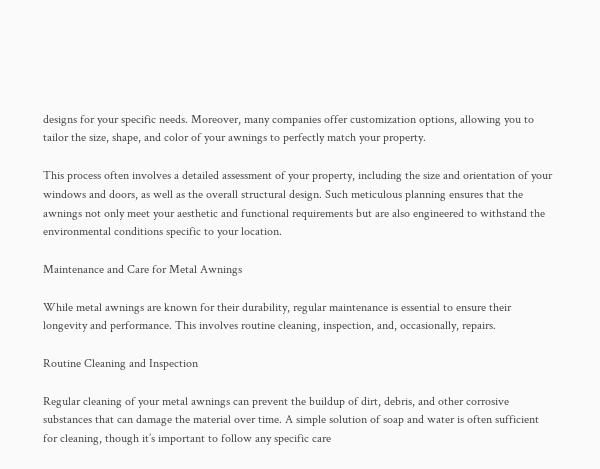designs for your specific needs. Moreover, many companies offer customization options, allowing you to tailor the size, shape, and color of your awnings to perfectly match your property.

This process often involves a detailed assessment of your property, including the size and orientation of your windows and doors, as well as the overall structural design. Such meticulous planning ensures that the awnings not only meet your aesthetic and functional requirements but are also engineered to withstand the environmental conditions specific to your location.

Maintenance and Care for Metal Awnings

While metal awnings are known for their durability, regular maintenance is essential to ensure their longevity and performance. This involves routine cleaning, inspection, and, occasionally, repairs.

Routine Cleaning and Inspection

Regular cleaning of your metal awnings can prevent the buildup of dirt, debris, and other corrosive substances that can damage the material over time. A simple solution of soap and water is often sufficient for cleaning, though it’s important to follow any specific care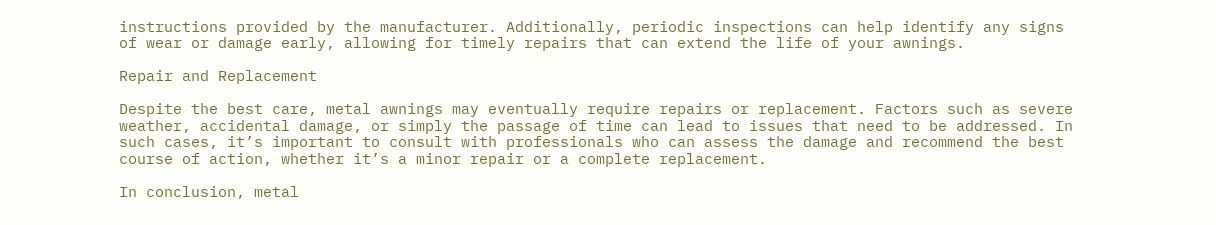instructions provided by the manufacturer. Additionally, periodic inspections can help identify any signs of wear or damage early, allowing for timely repairs that can extend the life of your awnings.

Repair and Replacement

Despite the best care, metal awnings may eventually require repairs or replacement. Factors such as severe weather, accidental damage, or simply the passage of time can lead to issues that need to be addressed. In such cases, it’s important to consult with professionals who can assess the damage and recommend the best course of action, whether it’s a minor repair or a complete replacement.

In conclusion, metal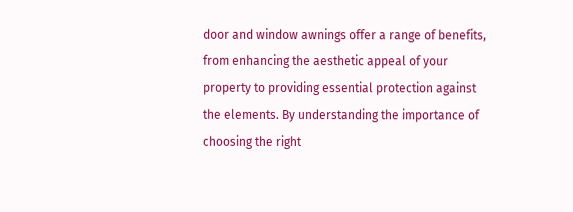door and window awnings offer a range of benefits, from enhancing the aesthetic appeal of your property to providing essential protection against the elements. By understanding the importance of choosing the right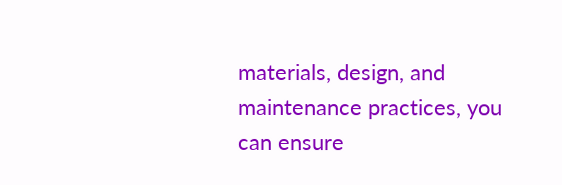materials, design, and maintenance practices, you can ensure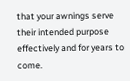that your awnings serve their intended purpose effectively and for years to come.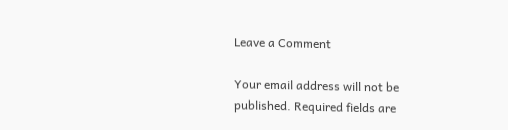Leave a Comment

Your email address will not be published. Required fields are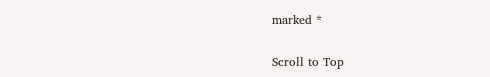marked *

Scroll to Top